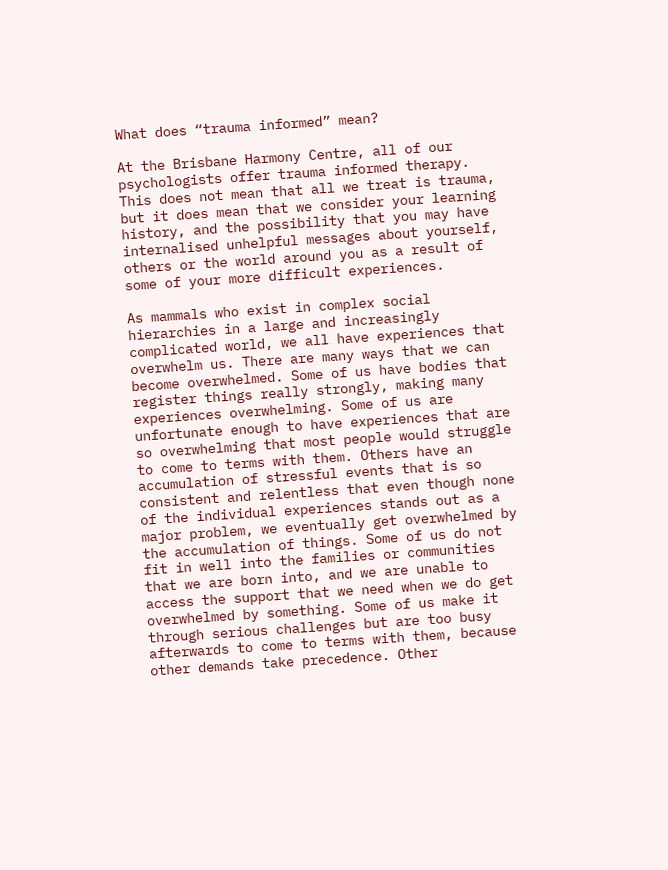What does “trauma informed” mean?

At the Brisbane Harmony Centre, all of our psychologists offer trauma informed therapy. This does not mean that all we treat is trauma, but it does mean that we consider your learning history, and the possibility that you may have internalised unhelpful messages about yourself, others or the world around you as a result of some of your more difficult experiences.

As mammals who exist in complex social hierarchies in a large and increasingly complicated world, we all have experiences that overwhelm us. There are many ways that we can become overwhelmed. Some of us have bodies that register things really strongly, making many experiences overwhelming. Some of us are unfortunate enough to have experiences that are so overwhelming that most people would struggle to come to terms with them. Others have an accumulation of stressful events that is so consistent and relentless that even though none of the individual experiences stands out as a major problem, we eventually get overwhelmed by the accumulation of things. Some of us do not fit in well into the families or communities that we are born into, and we are unable to access the support that we need when we do get overwhelmed by something. Some of us make it through serious challenges but are too busy afterwards to come to terms with them, because other demands take precedence. Other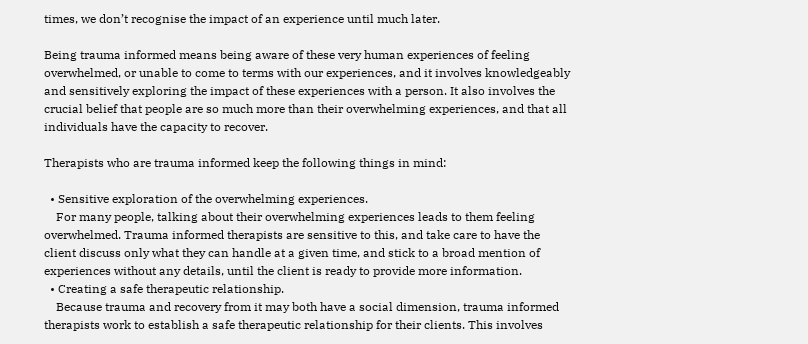times, we don’t recognise the impact of an experience until much later.

Being trauma informed means being aware of these very human experiences of feeling overwhelmed, or unable to come to terms with our experiences, and it involves knowledgeably and sensitively exploring the impact of these experiences with a person. It also involves the crucial belief that people are so much more than their overwhelming experiences, and that all individuals have the capacity to recover.

Therapists who are trauma informed keep the following things in mind:

  • Sensitive exploration of the overwhelming experiences.
    For many people, talking about their overwhelming experiences leads to them feeling overwhelmed. Trauma informed therapists are sensitive to this, and take care to have the client discuss only what they can handle at a given time, and stick to a broad mention of experiences without any details, until the client is ready to provide more information.
  • Creating a safe therapeutic relationship.
    Because trauma and recovery from it may both have a social dimension, trauma informed therapists work to establish a safe therapeutic relationship for their clients. This involves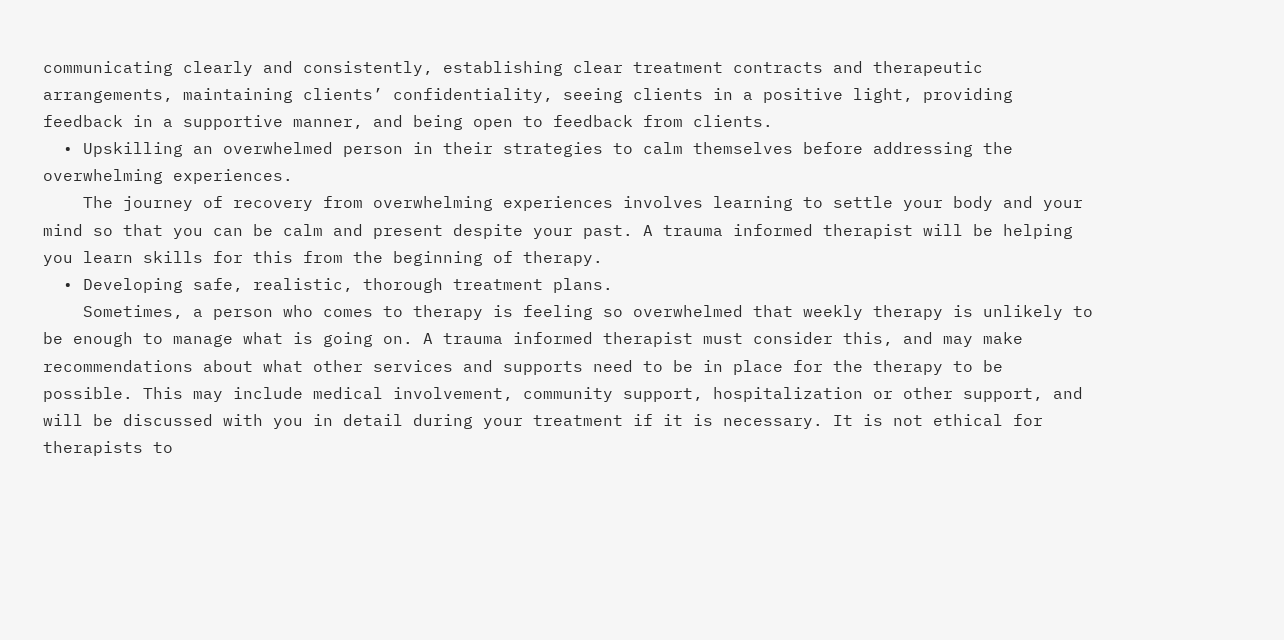communicating clearly and consistently, establishing clear treatment contracts and therapeutic arrangements, maintaining clients’ confidentiality, seeing clients in a positive light, providing feedback in a supportive manner, and being open to feedback from clients.
  • Upskilling an overwhelmed person in their strategies to calm themselves before addressing the overwhelming experiences.
    The journey of recovery from overwhelming experiences involves learning to settle your body and your mind so that you can be calm and present despite your past. A trauma informed therapist will be helping you learn skills for this from the beginning of therapy.
  • Developing safe, realistic, thorough treatment plans.
    Sometimes, a person who comes to therapy is feeling so overwhelmed that weekly therapy is unlikely to be enough to manage what is going on. A trauma informed therapist must consider this, and may make recommendations about what other services and supports need to be in place for the therapy to be possible. This may include medical involvement, community support, hospitalization or other support, and will be discussed with you in detail during your treatment if it is necessary. It is not ethical for therapists to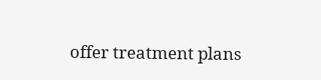offer treatment plans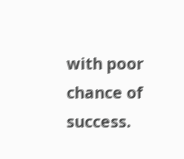with poor chance of success.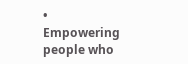• Empowering people who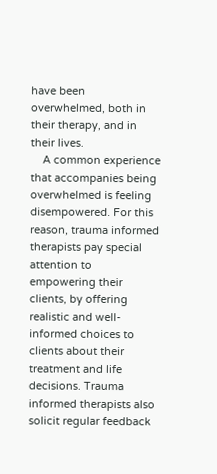have been overwhelmed, both in their therapy, and in their lives.
    A common experience that accompanies being overwhelmed is feeling disempowered. For this reason, trauma informed therapists pay special attention to empowering their clients, by offering realistic and well-informed choices to clients about their treatment and life decisions. Trauma informed therapists also solicit regular feedback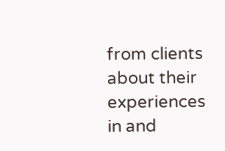from clients about their experiences in and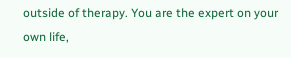outside of therapy. You are the expert on your own life,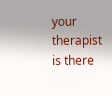your therapist is there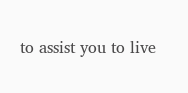to assist you to live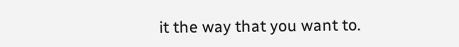it the way that you want to.